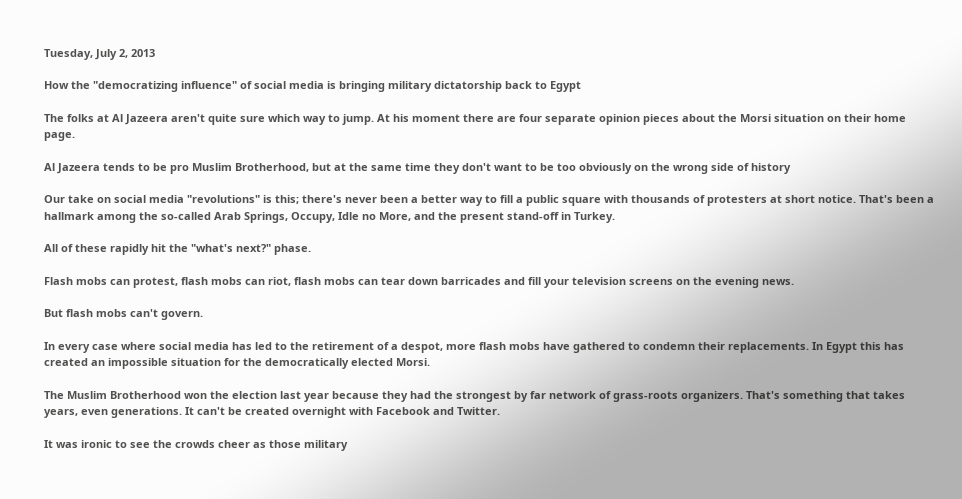Tuesday, July 2, 2013

How the "democratizing influence" of social media is bringing military dictatorship back to Egypt

The folks at Al Jazeera aren't quite sure which way to jump. At his moment there are four separate opinion pieces about the Morsi situation on their home page.

Al Jazeera tends to be pro Muslim Brotherhood, but at the same time they don't want to be too obviously on the wrong side of history

Our take on social media "revolutions" is this; there's never been a better way to fill a public square with thousands of protesters at short notice. That's been a hallmark among the so-called Arab Springs, Occupy, Idle no More, and the present stand-off in Turkey.

All of these rapidly hit the "what's next?" phase.

Flash mobs can protest, flash mobs can riot, flash mobs can tear down barricades and fill your television screens on the evening news.

But flash mobs can't govern.

In every case where social media has led to the retirement of a despot, more flash mobs have gathered to condemn their replacements. In Egypt this has created an impossible situation for the democratically elected Morsi.

The Muslim Brotherhood won the election last year because they had the strongest by far network of grass-roots organizers. That's something that takes years, even generations. It can't be created overnight with Facebook and Twitter.

It was ironic to see the crowds cheer as those military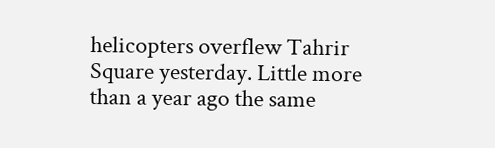helicopters overflew Tahrir Square yesterday. Little more than a year ago the same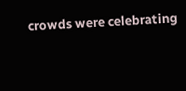crowds were celebrating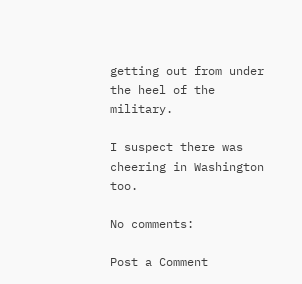getting out from under the heel of the military.

I suspect there was cheering in Washington too.

No comments:

Post a Comment